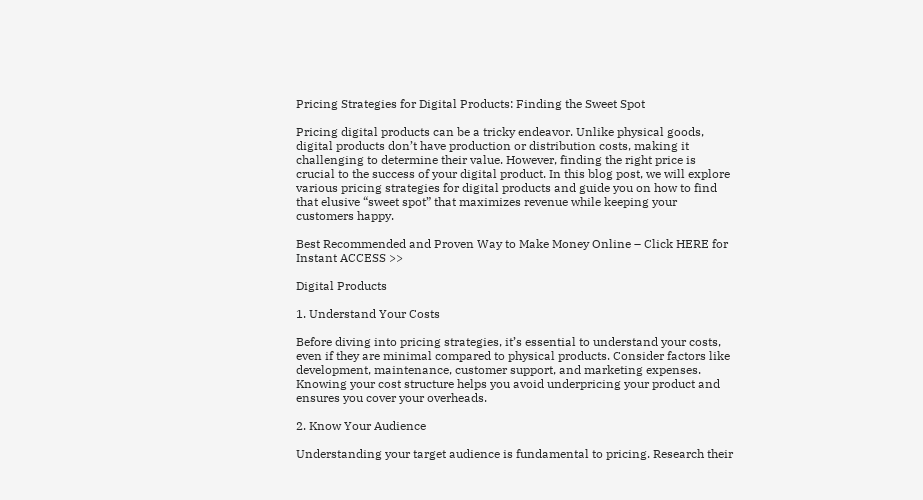Pricing Strategies for Digital Products: Finding the Sweet Spot

Pricing digital products can be a tricky endeavor. Unlike physical goods, digital products don’t have production or distribution costs, making it challenging to determine their value. However, finding the right price is crucial to the success of your digital product. In this blog post, we will explore various pricing strategies for digital products and guide you on how to find that elusive “sweet spot” that maximizes revenue while keeping your customers happy.

Best Recommended and Proven Way to Make Money Online – Click HERE for Instant ACCESS >>

Digital Products

1. Understand Your Costs

Before diving into pricing strategies, it’s essential to understand your costs, even if they are minimal compared to physical products. Consider factors like development, maintenance, customer support, and marketing expenses. Knowing your cost structure helps you avoid underpricing your product and ensures you cover your overheads.

2. Know Your Audience

Understanding your target audience is fundamental to pricing. Research their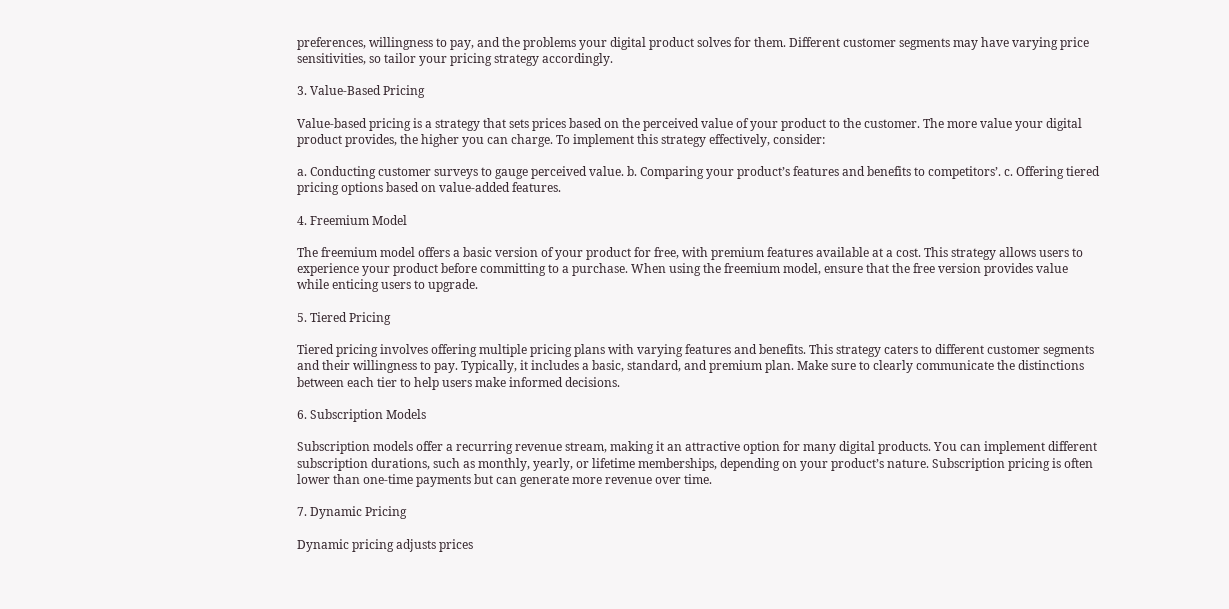preferences, willingness to pay, and the problems your digital product solves for them. Different customer segments may have varying price sensitivities, so tailor your pricing strategy accordingly.

3. Value-Based Pricing

Value-based pricing is a strategy that sets prices based on the perceived value of your product to the customer. The more value your digital product provides, the higher you can charge. To implement this strategy effectively, consider:

a. Conducting customer surveys to gauge perceived value. b. Comparing your product’s features and benefits to competitors’. c. Offering tiered pricing options based on value-added features.

4. Freemium Model

The freemium model offers a basic version of your product for free, with premium features available at a cost. This strategy allows users to experience your product before committing to a purchase. When using the freemium model, ensure that the free version provides value while enticing users to upgrade.

5. Tiered Pricing

Tiered pricing involves offering multiple pricing plans with varying features and benefits. This strategy caters to different customer segments and their willingness to pay. Typically, it includes a basic, standard, and premium plan. Make sure to clearly communicate the distinctions between each tier to help users make informed decisions.

6. Subscription Models

Subscription models offer a recurring revenue stream, making it an attractive option for many digital products. You can implement different subscription durations, such as monthly, yearly, or lifetime memberships, depending on your product’s nature. Subscription pricing is often lower than one-time payments but can generate more revenue over time.

7. Dynamic Pricing

Dynamic pricing adjusts prices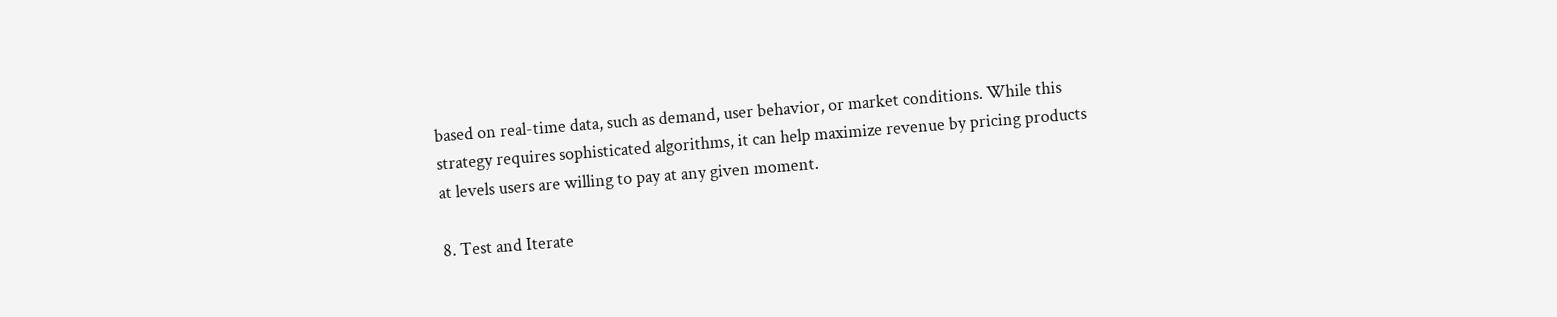based on real-time data, such as demand, user behavior, or market conditions. While this strategy requires sophisticated algorithms, it can help maximize revenue by pricing products at levels users are willing to pay at any given moment.

8. Test and Iterate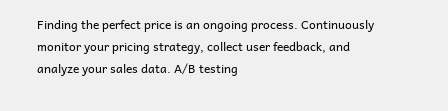Finding the perfect price is an ongoing process. Continuously monitor your pricing strategy, collect user feedback, and analyze your sales data. A/B testing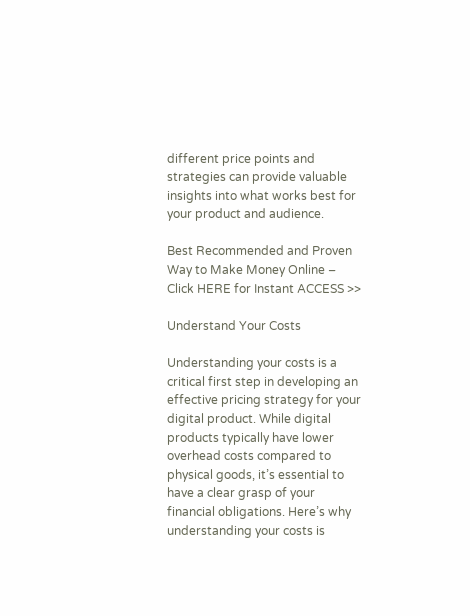different price points and strategies can provide valuable insights into what works best for your product and audience.

Best Recommended and Proven Way to Make Money Online – Click HERE for Instant ACCESS >>

Understand Your Costs

Understanding your costs is a critical first step in developing an effective pricing strategy for your digital product. While digital products typically have lower overhead costs compared to physical goods, it’s essential to have a clear grasp of your financial obligations. Here’s why understanding your costs is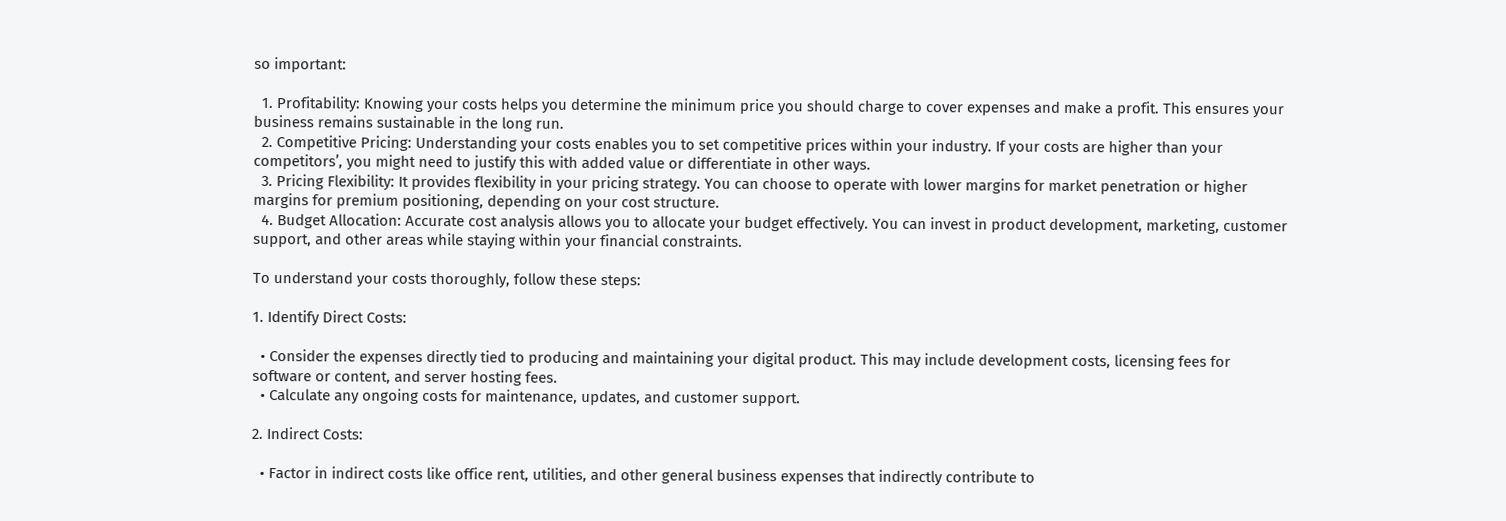so important:

  1. Profitability: Knowing your costs helps you determine the minimum price you should charge to cover expenses and make a profit. This ensures your business remains sustainable in the long run.
  2. Competitive Pricing: Understanding your costs enables you to set competitive prices within your industry. If your costs are higher than your competitors’, you might need to justify this with added value or differentiate in other ways.
  3. Pricing Flexibility: It provides flexibility in your pricing strategy. You can choose to operate with lower margins for market penetration or higher margins for premium positioning, depending on your cost structure.
  4. Budget Allocation: Accurate cost analysis allows you to allocate your budget effectively. You can invest in product development, marketing, customer support, and other areas while staying within your financial constraints.

To understand your costs thoroughly, follow these steps:

1. Identify Direct Costs:

  • Consider the expenses directly tied to producing and maintaining your digital product. This may include development costs, licensing fees for software or content, and server hosting fees.
  • Calculate any ongoing costs for maintenance, updates, and customer support.

2. Indirect Costs:

  • Factor in indirect costs like office rent, utilities, and other general business expenses that indirectly contribute to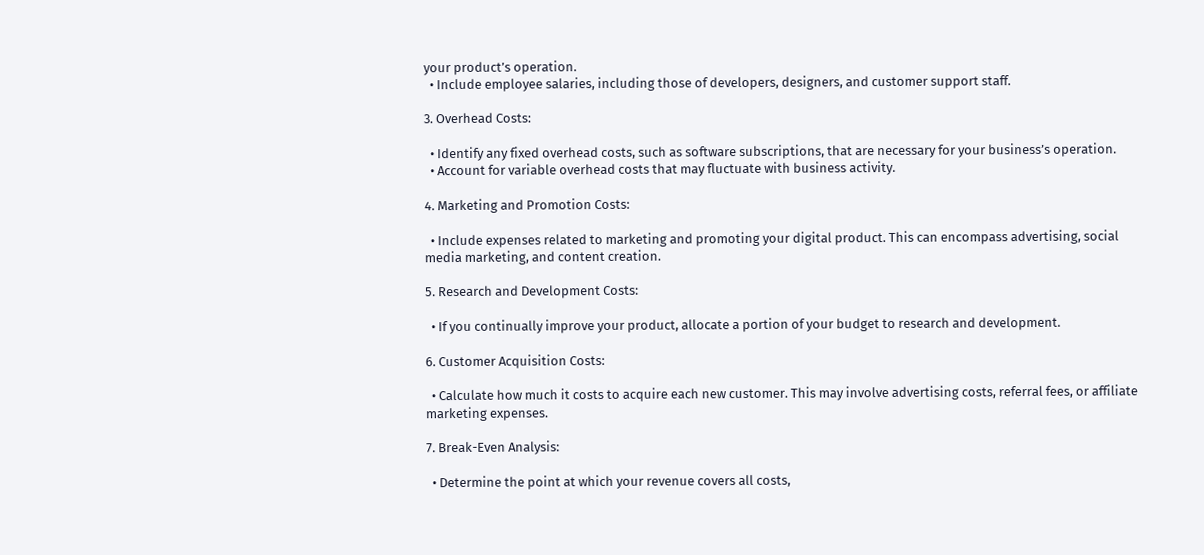your product’s operation.
  • Include employee salaries, including those of developers, designers, and customer support staff.

3. Overhead Costs:

  • Identify any fixed overhead costs, such as software subscriptions, that are necessary for your business’s operation.
  • Account for variable overhead costs that may fluctuate with business activity.

4. Marketing and Promotion Costs:

  • Include expenses related to marketing and promoting your digital product. This can encompass advertising, social media marketing, and content creation.

5. Research and Development Costs:

  • If you continually improve your product, allocate a portion of your budget to research and development.

6. Customer Acquisition Costs:

  • Calculate how much it costs to acquire each new customer. This may involve advertising costs, referral fees, or affiliate marketing expenses.

7. Break-Even Analysis:

  • Determine the point at which your revenue covers all costs,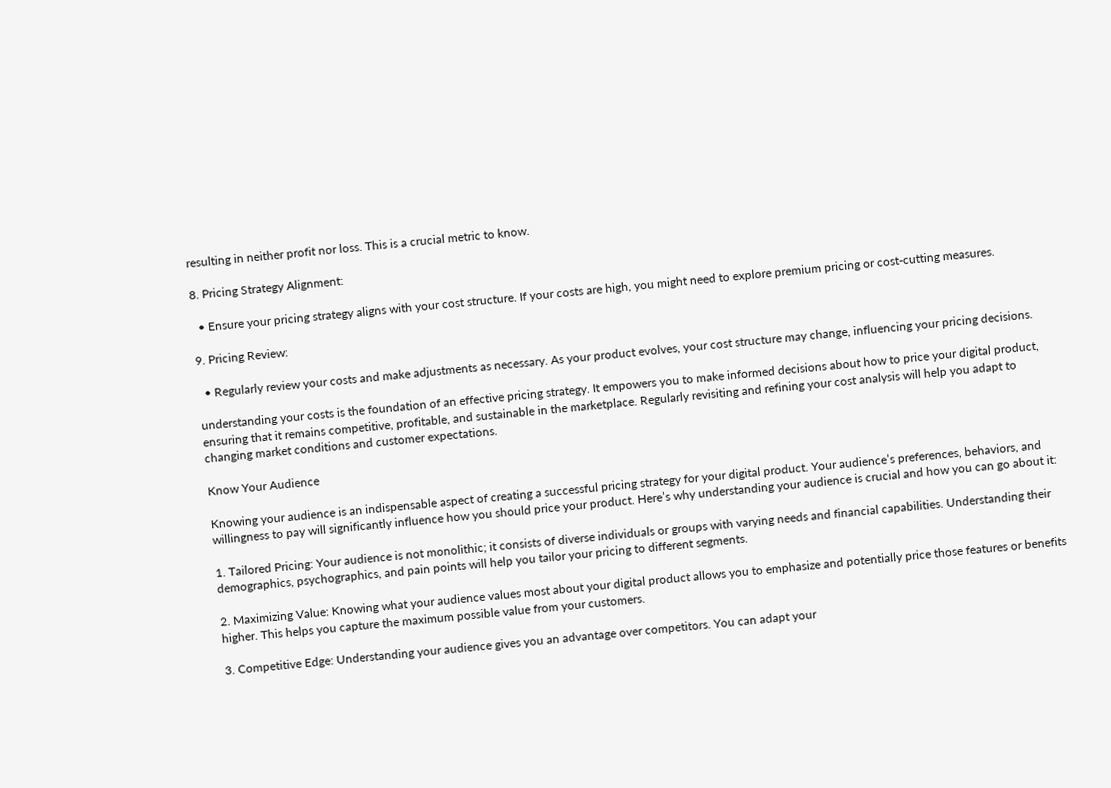resulting in neither profit nor loss. This is a crucial metric to know.

8. Pricing Strategy Alignment:

  • Ensure your pricing strategy aligns with your cost structure. If your costs are high, you might need to explore premium pricing or cost-cutting measures.

9. Pricing Review:

  • Regularly review your costs and make adjustments as necessary. As your product evolves, your cost structure may change, influencing your pricing decisions.

understanding your costs is the foundation of an effective pricing strategy. It empowers you to make informed decisions about how to price your digital product, ensuring that it remains competitive, profitable, and sustainable in the marketplace. Regularly revisiting and refining your cost analysis will help you adapt to changing market conditions and customer expectations.

Know Your Audience

Knowing your audience is an indispensable aspect of creating a successful pricing strategy for your digital product. Your audience’s preferences, behaviors, and willingness to pay will significantly influence how you should price your product. Here’s why understanding your audience is crucial and how you can go about it:

1. Tailored Pricing: Your audience is not monolithic; it consists of diverse individuals or groups with varying needs and financial capabilities. Understanding their demographics, psychographics, and pain points will help you tailor your pricing to different segments.

2. Maximizing Value: Knowing what your audience values most about your digital product allows you to emphasize and potentially price those features or benefits higher. This helps you capture the maximum possible value from your customers.

3. Competitive Edge: Understanding your audience gives you an advantage over competitors. You can adapt your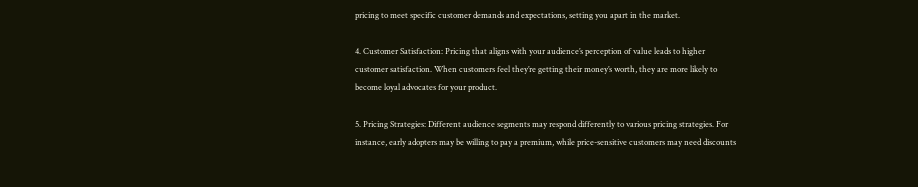pricing to meet specific customer demands and expectations, setting you apart in the market.

4. Customer Satisfaction: Pricing that aligns with your audience’s perception of value leads to higher customer satisfaction. When customers feel they’re getting their money’s worth, they are more likely to become loyal advocates for your product.

5. Pricing Strategies: Different audience segments may respond differently to various pricing strategies. For instance, early adopters may be willing to pay a premium, while price-sensitive customers may need discounts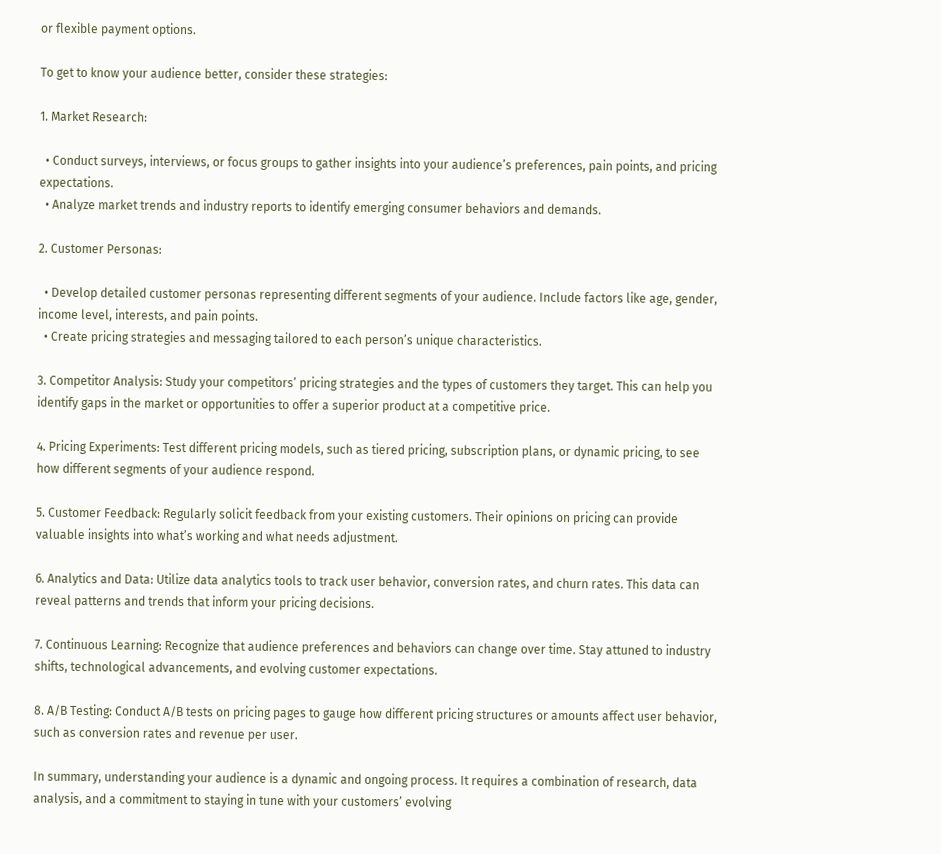or flexible payment options.

To get to know your audience better, consider these strategies:

1. Market Research:

  • Conduct surveys, interviews, or focus groups to gather insights into your audience’s preferences, pain points, and pricing expectations.
  • Analyze market trends and industry reports to identify emerging consumer behaviors and demands.

2. Customer Personas:

  • Develop detailed customer personas representing different segments of your audience. Include factors like age, gender, income level, interests, and pain points.
  • Create pricing strategies and messaging tailored to each person’s unique characteristics.

3. Competitor Analysis: Study your competitors’ pricing strategies and the types of customers they target. This can help you identify gaps in the market or opportunities to offer a superior product at a competitive price.

4. Pricing Experiments: Test different pricing models, such as tiered pricing, subscription plans, or dynamic pricing, to see how different segments of your audience respond.

5. Customer Feedback: Regularly solicit feedback from your existing customers. Their opinions on pricing can provide valuable insights into what’s working and what needs adjustment.

6. Analytics and Data: Utilize data analytics tools to track user behavior, conversion rates, and churn rates. This data can reveal patterns and trends that inform your pricing decisions.

7. Continuous Learning: Recognize that audience preferences and behaviors can change over time. Stay attuned to industry shifts, technological advancements, and evolving customer expectations.

8. A/B Testing: Conduct A/B tests on pricing pages to gauge how different pricing structures or amounts affect user behavior, such as conversion rates and revenue per user.

In summary, understanding your audience is a dynamic and ongoing process. It requires a combination of research, data analysis, and a commitment to staying in tune with your customers’ evolving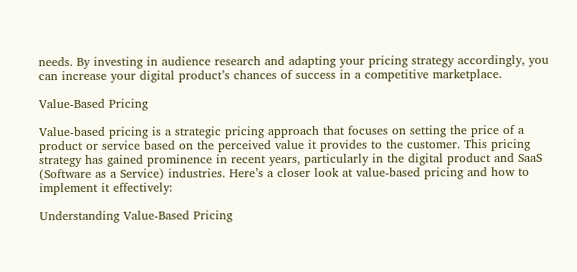needs. By investing in audience research and adapting your pricing strategy accordingly, you can increase your digital product’s chances of success in a competitive marketplace.

Value-Based Pricing

Value-based pricing is a strategic pricing approach that focuses on setting the price of a product or service based on the perceived value it provides to the customer. This pricing strategy has gained prominence in recent years, particularly in the digital product and SaaS (Software as a Service) industries. Here’s a closer look at value-based pricing and how to implement it effectively:

Understanding Value-Based Pricing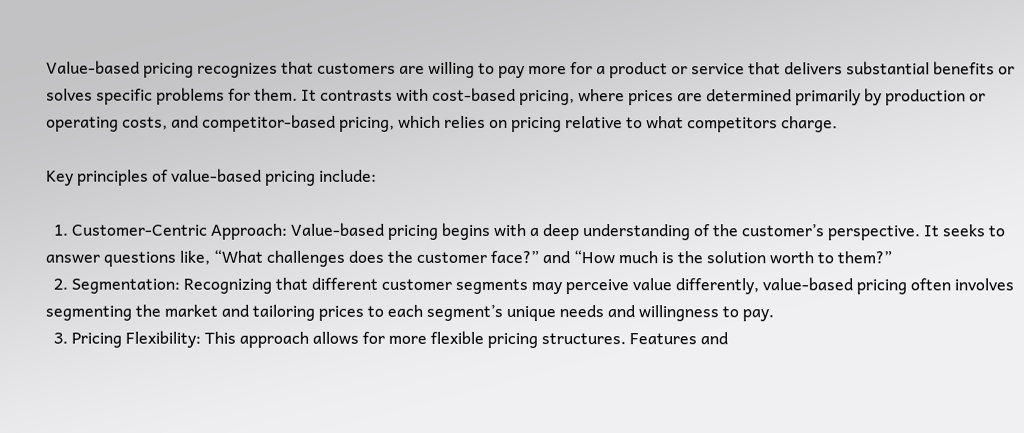Value-based pricing recognizes that customers are willing to pay more for a product or service that delivers substantial benefits or solves specific problems for them. It contrasts with cost-based pricing, where prices are determined primarily by production or operating costs, and competitor-based pricing, which relies on pricing relative to what competitors charge.

Key principles of value-based pricing include:

  1. Customer-Centric Approach: Value-based pricing begins with a deep understanding of the customer’s perspective. It seeks to answer questions like, “What challenges does the customer face?” and “How much is the solution worth to them?”
  2. Segmentation: Recognizing that different customer segments may perceive value differently, value-based pricing often involves segmenting the market and tailoring prices to each segment’s unique needs and willingness to pay.
  3. Pricing Flexibility: This approach allows for more flexible pricing structures. Features and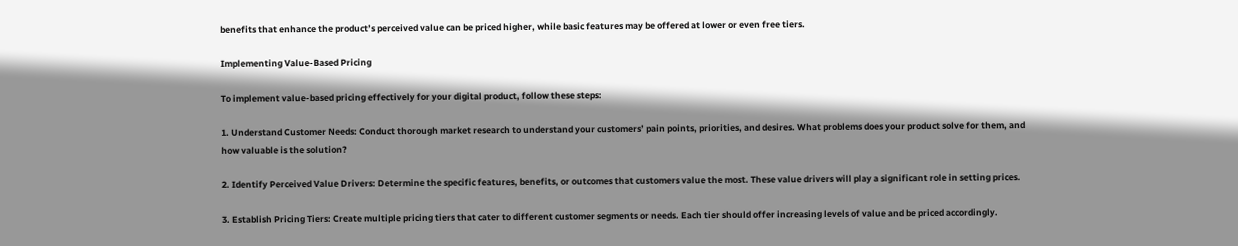benefits that enhance the product’s perceived value can be priced higher, while basic features may be offered at lower or even free tiers.

Implementing Value-Based Pricing

To implement value-based pricing effectively for your digital product, follow these steps:

1. Understand Customer Needs: Conduct thorough market research to understand your customers’ pain points, priorities, and desires. What problems does your product solve for them, and how valuable is the solution?

2. Identify Perceived Value Drivers: Determine the specific features, benefits, or outcomes that customers value the most. These value drivers will play a significant role in setting prices.

3. Establish Pricing Tiers: Create multiple pricing tiers that cater to different customer segments or needs. Each tier should offer increasing levels of value and be priced accordingly.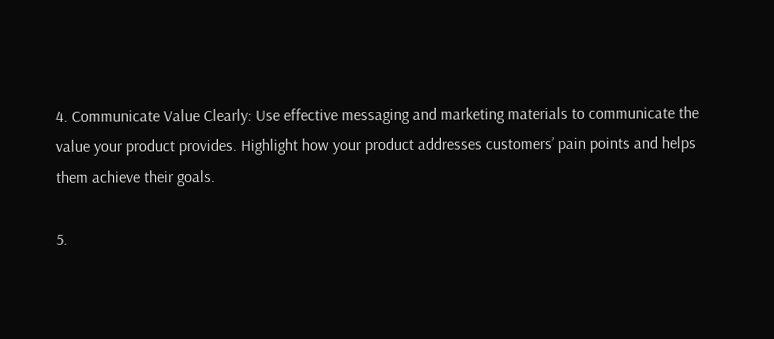4. Communicate Value Clearly: Use effective messaging and marketing materials to communicate the value your product provides. Highlight how your product addresses customers’ pain points and helps them achieve their goals.

5.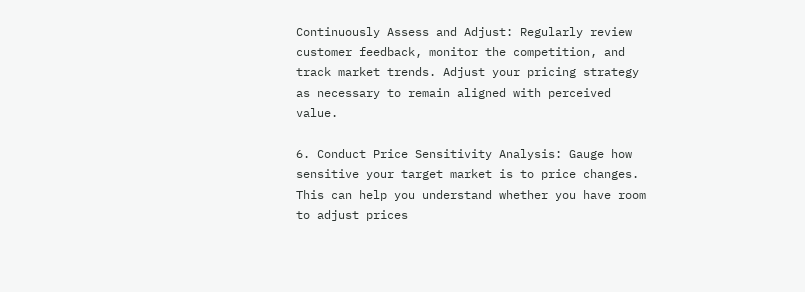Continuously Assess and Adjust: Regularly review customer feedback, monitor the competition, and track market trends. Adjust your pricing strategy as necessary to remain aligned with perceived value.

6. Conduct Price Sensitivity Analysis: Gauge how sensitive your target market is to price changes. This can help you understand whether you have room to adjust prices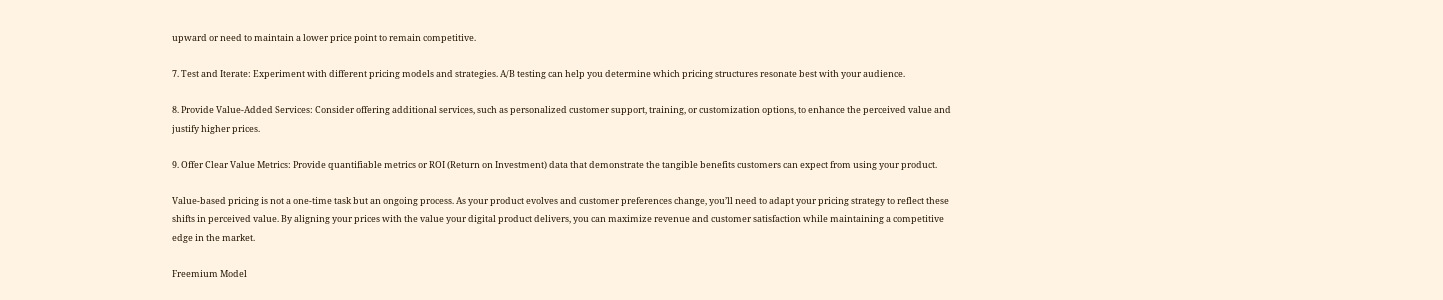upward or need to maintain a lower price point to remain competitive.

7. Test and Iterate: Experiment with different pricing models and strategies. A/B testing can help you determine which pricing structures resonate best with your audience.

8. Provide Value-Added Services: Consider offering additional services, such as personalized customer support, training, or customization options, to enhance the perceived value and justify higher prices.

9. Offer Clear Value Metrics: Provide quantifiable metrics or ROI (Return on Investment) data that demonstrate the tangible benefits customers can expect from using your product.

Value-based pricing is not a one-time task but an ongoing process. As your product evolves and customer preferences change, you’ll need to adapt your pricing strategy to reflect these shifts in perceived value. By aligning your prices with the value your digital product delivers, you can maximize revenue and customer satisfaction while maintaining a competitive edge in the market.

Freemium Model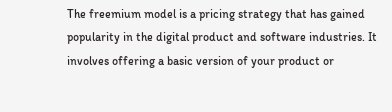The freemium model is a pricing strategy that has gained popularity in the digital product and software industries. It involves offering a basic version of your product or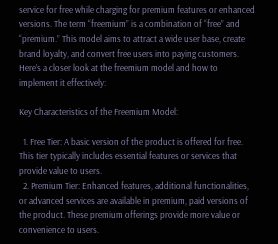service for free while charging for premium features or enhanced versions. The term “freemium” is a combination of “free” and “premium.” This model aims to attract a wide user base, create brand loyalty, and convert free users into paying customers. Here’s a closer look at the freemium model and how to implement it effectively:

Key Characteristics of the Freemium Model:

  1. Free Tier: A basic version of the product is offered for free. This tier typically includes essential features or services that provide value to users.
  2. Premium Tier: Enhanced features, additional functionalities, or advanced services are available in premium, paid versions of the product. These premium offerings provide more value or convenience to users.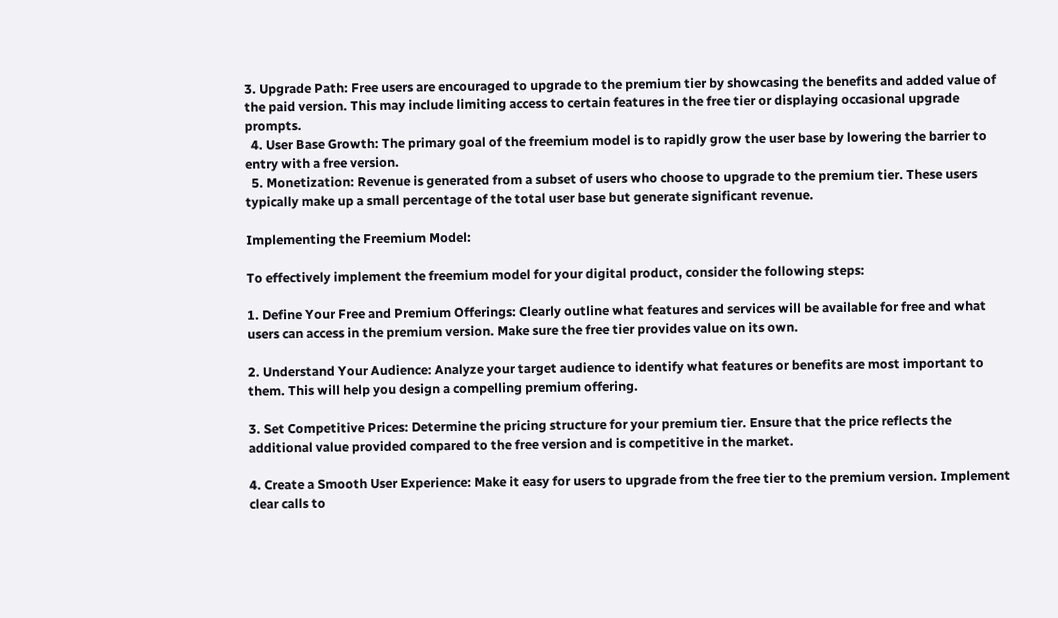3. Upgrade Path: Free users are encouraged to upgrade to the premium tier by showcasing the benefits and added value of the paid version. This may include limiting access to certain features in the free tier or displaying occasional upgrade prompts.
  4. User Base Growth: The primary goal of the freemium model is to rapidly grow the user base by lowering the barrier to entry with a free version.
  5. Monetization: Revenue is generated from a subset of users who choose to upgrade to the premium tier. These users typically make up a small percentage of the total user base but generate significant revenue.

Implementing the Freemium Model:

To effectively implement the freemium model for your digital product, consider the following steps:

1. Define Your Free and Premium Offerings: Clearly outline what features and services will be available for free and what users can access in the premium version. Make sure the free tier provides value on its own.

2. Understand Your Audience: Analyze your target audience to identify what features or benefits are most important to them. This will help you design a compelling premium offering.

3. Set Competitive Prices: Determine the pricing structure for your premium tier. Ensure that the price reflects the additional value provided compared to the free version and is competitive in the market.

4. Create a Smooth User Experience: Make it easy for users to upgrade from the free tier to the premium version. Implement clear calls to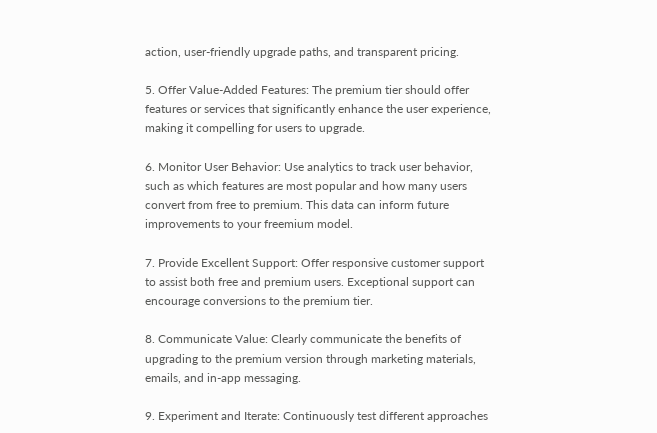action, user-friendly upgrade paths, and transparent pricing.

5. Offer Value-Added Features: The premium tier should offer features or services that significantly enhance the user experience, making it compelling for users to upgrade.

6. Monitor User Behavior: Use analytics to track user behavior, such as which features are most popular and how many users convert from free to premium. This data can inform future improvements to your freemium model.

7. Provide Excellent Support: Offer responsive customer support to assist both free and premium users. Exceptional support can encourage conversions to the premium tier.

8. Communicate Value: Clearly communicate the benefits of upgrading to the premium version through marketing materials, emails, and in-app messaging.

9. Experiment and Iterate: Continuously test different approaches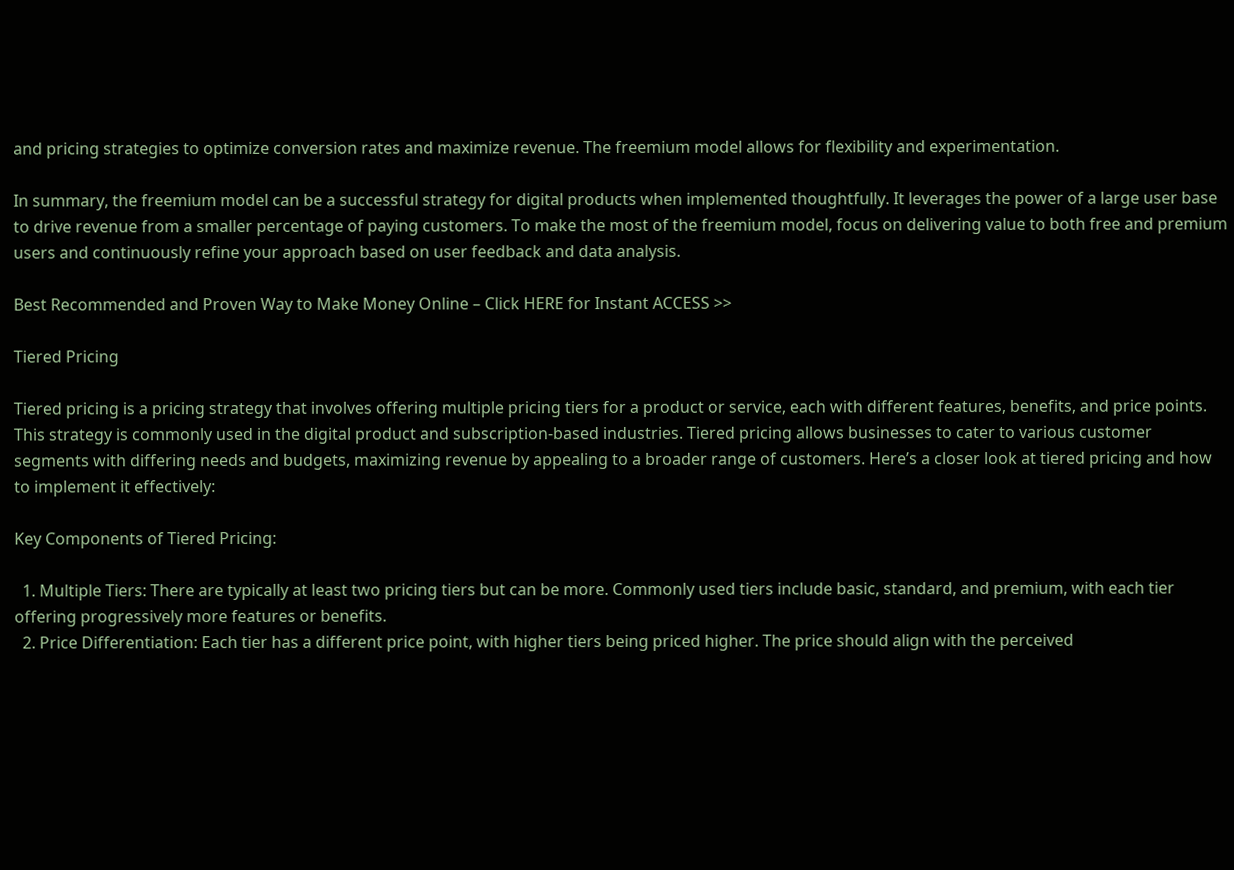and pricing strategies to optimize conversion rates and maximize revenue. The freemium model allows for flexibility and experimentation.

In summary, the freemium model can be a successful strategy for digital products when implemented thoughtfully. It leverages the power of a large user base to drive revenue from a smaller percentage of paying customers. To make the most of the freemium model, focus on delivering value to both free and premium users and continuously refine your approach based on user feedback and data analysis.

Best Recommended and Proven Way to Make Money Online – Click HERE for Instant ACCESS >>

Tiered Pricing

Tiered pricing is a pricing strategy that involves offering multiple pricing tiers for a product or service, each with different features, benefits, and price points. This strategy is commonly used in the digital product and subscription-based industries. Tiered pricing allows businesses to cater to various customer segments with differing needs and budgets, maximizing revenue by appealing to a broader range of customers. Here’s a closer look at tiered pricing and how to implement it effectively:

Key Components of Tiered Pricing:

  1. Multiple Tiers: There are typically at least two pricing tiers but can be more. Commonly used tiers include basic, standard, and premium, with each tier offering progressively more features or benefits.
  2. Price Differentiation: Each tier has a different price point, with higher tiers being priced higher. The price should align with the perceived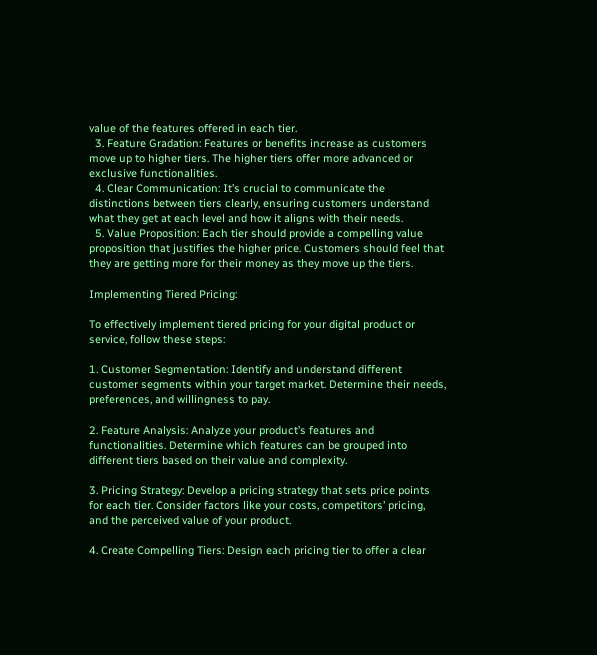value of the features offered in each tier.
  3. Feature Gradation: Features or benefits increase as customers move up to higher tiers. The higher tiers offer more advanced or exclusive functionalities.
  4. Clear Communication: It’s crucial to communicate the distinctions between tiers clearly, ensuring customers understand what they get at each level and how it aligns with their needs.
  5. Value Proposition: Each tier should provide a compelling value proposition that justifies the higher price. Customers should feel that they are getting more for their money as they move up the tiers.

Implementing Tiered Pricing:

To effectively implement tiered pricing for your digital product or service, follow these steps:

1. Customer Segmentation: Identify and understand different customer segments within your target market. Determine their needs, preferences, and willingness to pay.

2. Feature Analysis: Analyze your product’s features and functionalities. Determine which features can be grouped into different tiers based on their value and complexity.

3. Pricing Strategy: Develop a pricing strategy that sets price points for each tier. Consider factors like your costs, competitors’ pricing, and the perceived value of your product.

4. Create Compelling Tiers: Design each pricing tier to offer a clear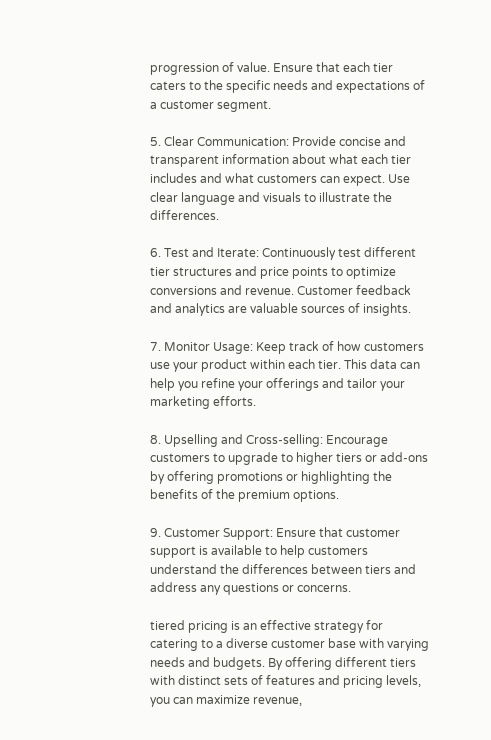progression of value. Ensure that each tier caters to the specific needs and expectations of a customer segment.

5. Clear Communication: Provide concise and transparent information about what each tier includes and what customers can expect. Use clear language and visuals to illustrate the differences.

6. Test and Iterate: Continuously test different tier structures and price points to optimize conversions and revenue. Customer feedback and analytics are valuable sources of insights.

7. Monitor Usage: Keep track of how customers use your product within each tier. This data can help you refine your offerings and tailor your marketing efforts.

8. Upselling and Cross-selling: Encourage customers to upgrade to higher tiers or add-ons by offering promotions or highlighting the benefits of the premium options.

9. Customer Support: Ensure that customer support is available to help customers understand the differences between tiers and address any questions or concerns.

tiered pricing is an effective strategy for catering to a diverse customer base with varying needs and budgets. By offering different tiers with distinct sets of features and pricing levels, you can maximize revenue,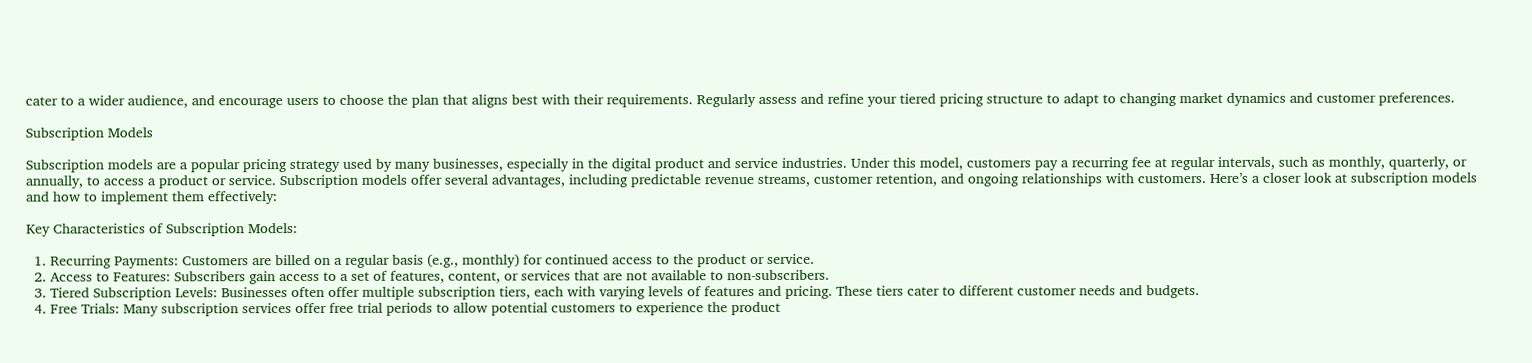cater to a wider audience, and encourage users to choose the plan that aligns best with their requirements. Regularly assess and refine your tiered pricing structure to adapt to changing market dynamics and customer preferences.

Subscription Models

Subscription models are a popular pricing strategy used by many businesses, especially in the digital product and service industries. Under this model, customers pay a recurring fee at regular intervals, such as monthly, quarterly, or annually, to access a product or service. Subscription models offer several advantages, including predictable revenue streams, customer retention, and ongoing relationships with customers. Here’s a closer look at subscription models and how to implement them effectively:

Key Characteristics of Subscription Models:

  1. Recurring Payments: Customers are billed on a regular basis (e.g., monthly) for continued access to the product or service.
  2. Access to Features: Subscribers gain access to a set of features, content, or services that are not available to non-subscribers.
  3. Tiered Subscription Levels: Businesses often offer multiple subscription tiers, each with varying levels of features and pricing. These tiers cater to different customer needs and budgets.
  4. Free Trials: Many subscription services offer free trial periods to allow potential customers to experience the product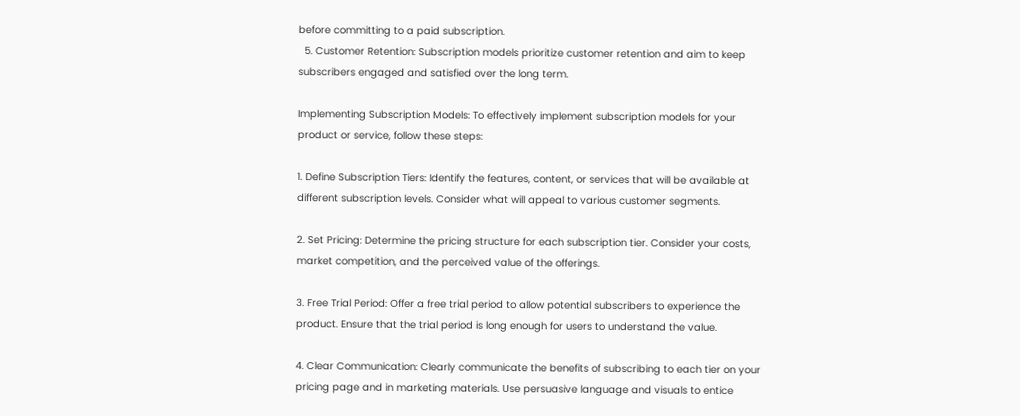before committing to a paid subscription.
  5. Customer Retention: Subscription models prioritize customer retention and aim to keep subscribers engaged and satisfied over the long term.

Implementing Subscription Models: To effectively implement subscription models for your product or service, follow these steps:

1. Define Subscription Tiers: Identify the features, content, or services that will be available at different subscription levels. Consider what will appeal to various customer segments.

2. Set Pricing: Determine the pricing structure for each subscription tier. Consider your costs, market competition, and the perceived value of the offerings.

3. Free Trial Period: Offer a free trial period to allow potential subscribers to experience the product. Ensure that the trial period is long enough for users to understand the value.

4. Clear Communication: Clearly communicate the benefits of subscribing to each tier on your pricing page and in marketing materials. Use persuasive language and visuals to entice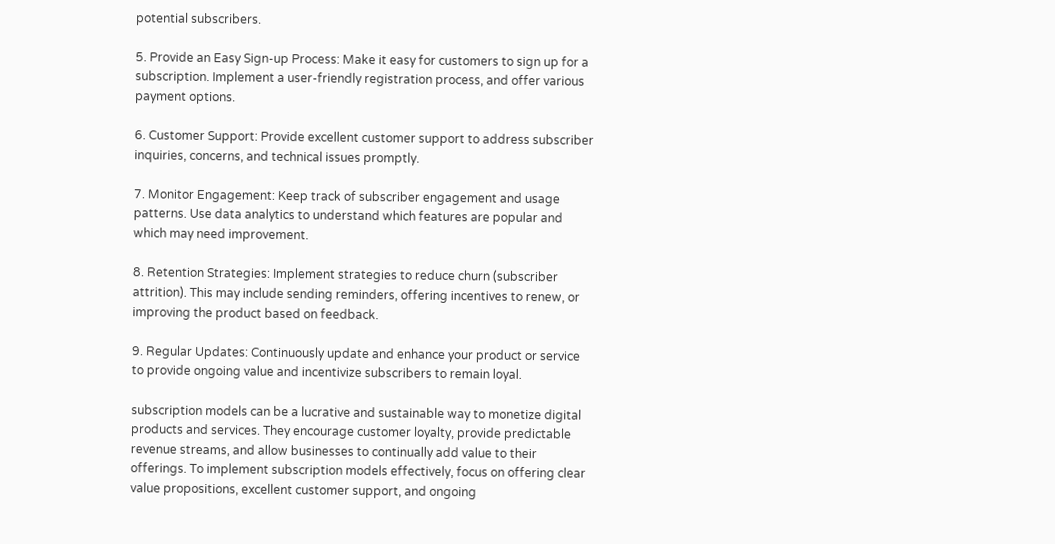potential subscribers.

5. Provide an Easy Sign-up Process: Make it easy for customers to sign up for a subscription. Implement a user-friendly registration process, and offer various payment options.

6. Customer Support: Provide excellent customer support to address subscriber inquiries, concerns, and technical issues promptly.

7. Monitor Engagement: Keep track of subscriber engagement and usage patterns. Use data analytics to understand which features are popular and which may need improvement.

8. Retention Strategies: Implement strategies to reduce churn (subscriber attrition). This may include sending reminders, offering incentives to renew, or improving the product based on feedback.

9. Regular Updates: Continuously update and enhance your product or service to provide ongoing value and incentivize subscribers to remain loyal.

subscription models can be a lucrative and sustainable way to monetize digital products and services. They encourage customer loyalty, provide predictable revenue streams, and allow businesses to continually add value to their offerings. To implement subscription models effectively, focus on offering clear value propositions, excellent customer support, and ongoing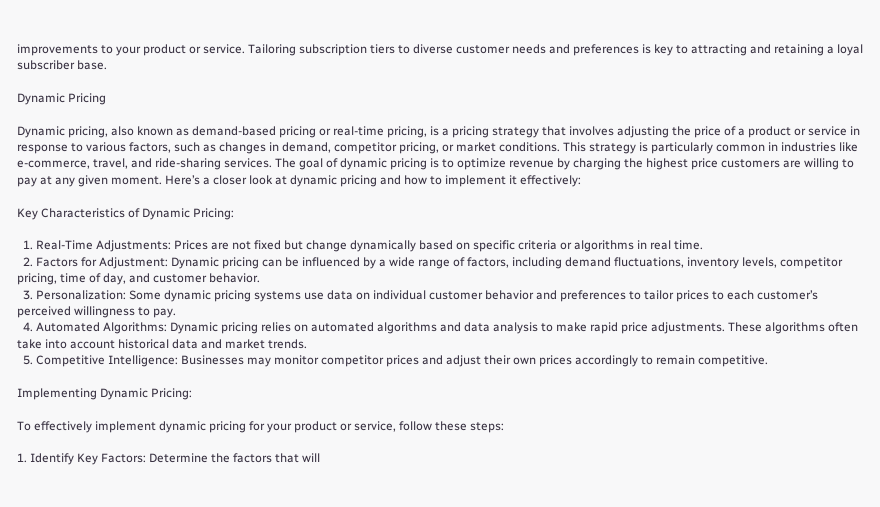improvements to your product or service. Tailoring subscription tiers to diverse customer needs and preferences is key to attracting and retaining a loyal subscriber base.

Dynamic Pricing

Dynamic pricing, also known as demand-based pricing or real-time pricing, is a pricing strategy that involves adjusting the price of a product or service in response to various factors, such as changes in demand, competitor pricing, or market conditions. This strategy is particularly common in industries like e-commerce, travel, and ride-sharing services. The goal of dynamic pricing is to optimize revenue by charging the highest price customers are willing to pay at any given moment. Here’s a closer look at dynamic pricing and how to implement it effectively:

Key Characteristics of Dynamic Pricing:

  1. Real-Time Adjustments: Prices are not fixed but change dynamically based on specific criteria or algorithms in real time.
  2. Factors for Adjustment: Dynamic pricing can be influenced by a wide range of factors, including demand fluctuations, inventory levels, competitor pricing, time of day, and customer behavior.
  3. Personalization: Some dynamic pricing systems use data on individual customer behavior and preferences to tailor prices to each customer’s perceived willingness to pay.
  4. Automated Algorithms: Dynamic pricing relies on automated algorithms and data analysis to make rapid price adjustments. These algorithms often take into account historical data and market trends.
  5. Competitive Intelligence: Businesses may monitor competitor prices and adjust their own prices accordingly to remain competitive.

Implementing Dynamic Pricing:

To effectively implement dynamic pricing for your product or service, follow these steps:

1. Identify Key Factors: Determine the factors that will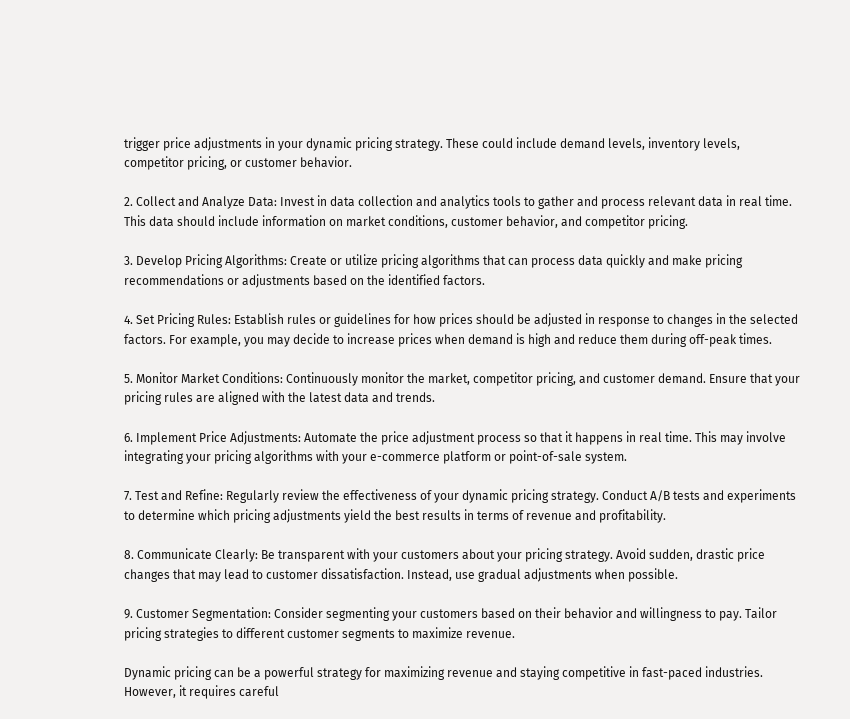trigger price adjustments in your dynamic pricing strategy. These could include demand levels, inventory levels, competitor pricing, or customer behavior.

2. Collect and Analyze Data: Invest in data collection and analytics tools to gather and process relevant data in real time. This data should include information on market conditions, customer behavior, and competitor pricing.

3. Develop Pricing Algorithms: Create or utilize pricing algorithms that can process data quickly and make pricing recommendations or adjustments based on the identified factors.

4. Set Pricing Rules: Establish rules or guidelines for how prices should be adjusted in response to changes in the selected factors. For example, you may decide to increase prices when demand is high and reduce them during off-peak times.

5. Monitor Market Conditions: Continuously monitor the market, competitor pricing, and customer demand. Ensure that your pricing rules are aligned with the latest data and trends.

6. Implement Price Adjustments: Automate the price adjustment process so that it happens in real time. This may involve integrating your pricing algorithms with your e-commerce platform or point-of-sale system.

7. Test and Refine: Regularly review the effectiveness of your dynamic pricing strategy. Conduct A/B tests and experiments to determine which pricing adjustments yield the best results in terms of revenue and profitability.

8. Communicate Clearly: Be transparent with your customers about your pricing strategy. Avoid sudden, drastic price changes that may lead to customer dissatisfaction. Instead, use gradual adjustments when possible.

9. Customer Segmentation: Consider segmenting your customers based on their behavior and willingness to pay. Tailor pricing strategies to different customer segments to maximize revenue.

Dynamic pricing can be a powerful strategy for maximizing revenue and staying competitive in fast-paced industries. However, it requires careful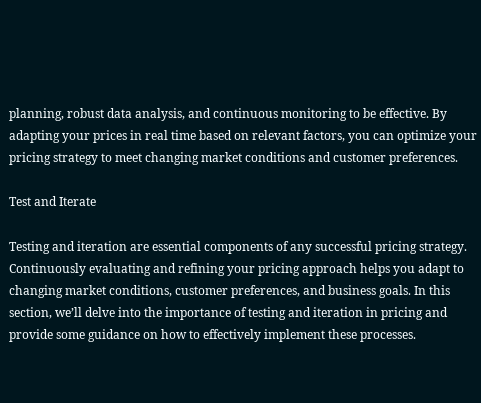planning, robust data analysis, and continuous monitoring to be effective. By adapting your prices in real time based on relevant factors, you can optimize your pricing strategy to meet changing market conditions and customer preferences.

Test and Iterate

Testing and iteration are essential components of any successful pricing strategy. Continuously evaluating and refining your pricing approach helps you adapt to changing market conditions, customer preferences, and business goals. In this section, we’ll delve into the importance of testing and iteration in pricing and provide some guidance on how to effectively implement these processes.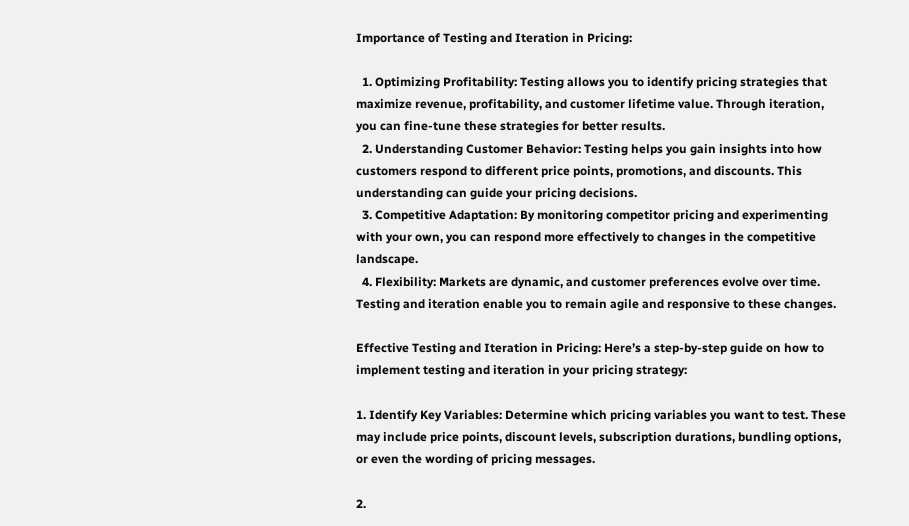Importance of Testing and Iteration in Pricing:

  1. Optimizing Profitability: Testing allows you to identify pricing strategies that maximize revenue, profitability, and customer lifetime value. Through iteration, you can fine-tune these strategies for better results.
  2. Understanding Customer Behavior: Testing helps you gain insights into how customers respond to different price points, promotions, and discounts. This understanding can guide your pricing decisions.
  3. Competitive Adaptation: By monitoring competitor pricing and experimenting with your own, you can respond more effectively to changes in the competitive landscape.
  4. Flexibility: Markets are dynamic, and customer preferences evolve over time. Testing and iteration enable you to remain agile and responsive to these changes.

Effective Testing and Iteration in Pricing: Here’s a step-by-step guide on how to implement testing and iteration in your pricing strategy:

1. Identify Key Variables: Determine which pricing variables you want to test. These may include price points, discount levels, subscription durations, bundling options, or even the wording of pricing messages.

2.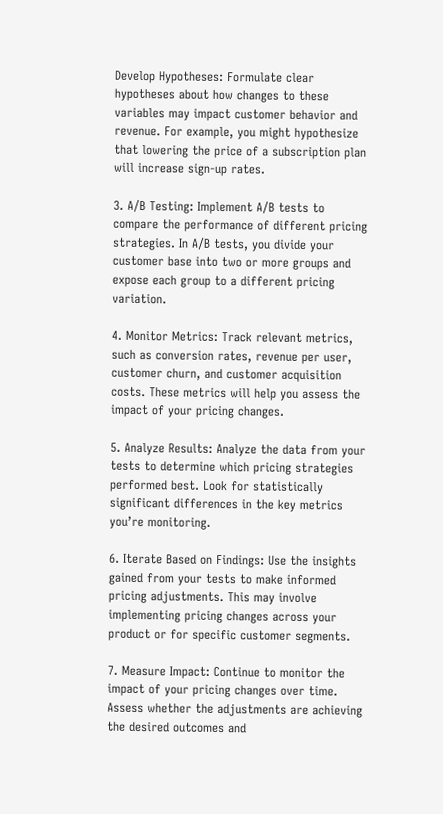Develop Hypotheses: Formulate clear hypotheses about how changes to these variables may impact customer behavior and revenue. For example, you might hypothesize that lowering the price of a subscription plan will increase sign-up rates.

3. A/B Testing: Implement A/B tests to compare the performance of different pricing strategies. In A/B tests, you divide your customer base into two or more groups and expose each group to a different pricing variation.

4. Monitor Metrics: Track relevant metrics, such as conversion rates, revenue per user, customer churn, and customer acquisition costs. These metrics will help you assess the impact of your pricing changes.

5. Analyze Results: Analyze the data from your tests to determine which pricing strategies performed best. Look for statistically significant differences in the key metrics you’re monitoring.

6. Iterate Based on Findings: Use the insights gained from your tests to make informed pricing adjustments. This may involve implementing pricing changes across your product or for specific customer segments.

7. Measure Impact: Continue to monitor the impact of your pricing changes over time. Assess whether the adjustments are achieving the desired outcomes and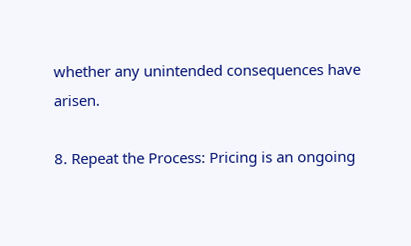whether any unintended consequences have arisen.

8. Repeat the Process: Pricing is an ongoing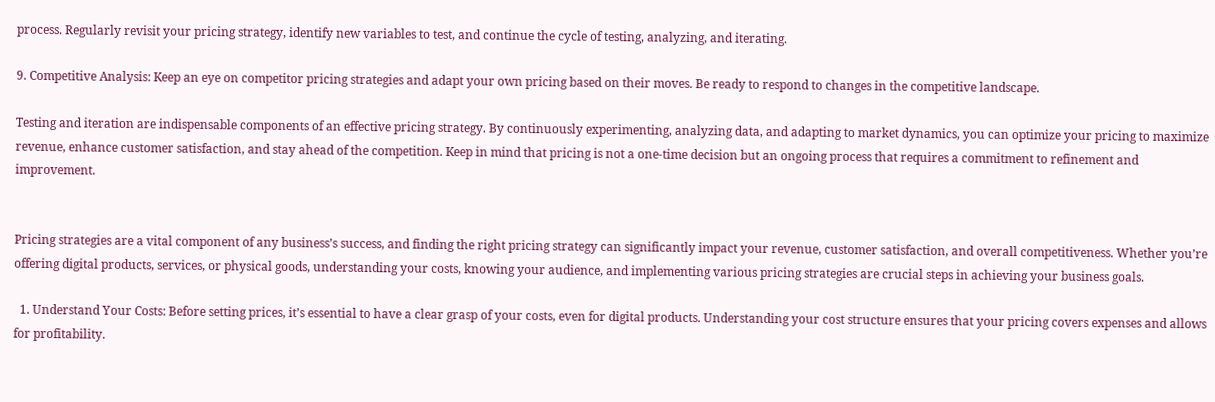process. Regularly revisit your pricing strategy, identify new variables to test, and continue the cycle of testing, analyzing, and iterating.

9. Competitive Analysis: Keep an eye on competitor pricing strategies and adapt your own pricing based on their moves. Be ready to respond to changes in the competitive landscape.

Testing and iteration are indispensable components of an effective pricing strategy. By continuously experimenting, analyzing data, and adapting to market dynamics, you can optimize your pricing to maximize revenue, enhance customer satisfaction, and stay ahead of the competition. Keep in mind that pricing is not a one-time decision but an ongoing process that requires a commitment to refinement and improvement.


Pricing strategies are a vital component of any business’s success, and finding the right pricing strategy can significantly impact your revenue, customer satisfaction, and overall competitiveness. Whether you’re offering digital products, services, or physical goods, understanding your costs, knowing your audience, and implementing various pricing strategies are crucial steps in achieving your business goals.

  1. Understand Your Costs: Before setting prices, it’s essential to have a clear grasp of your costs, even for digital products. Understanding your cost structure ensures that your pricing covers expenses and allows for profitability.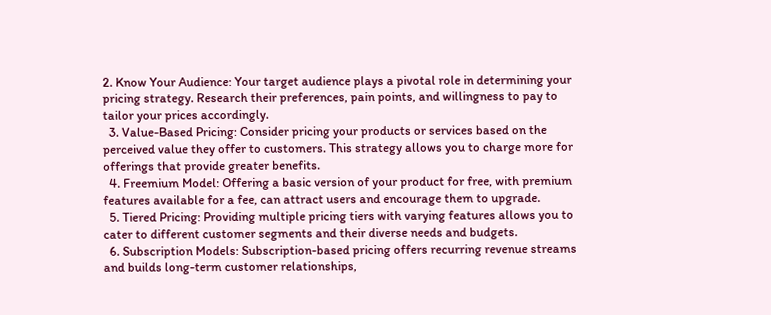2. Know Your Audience: Your target audience plays a pivotal role in determining your pricing strategy. Research their preferences, pain points, and willingness to pay to tailor your prices accordingly.
  3. Value-Based Pricing: Consider pricing your products or services based on the perceived value they offer to customers. This strategy allows you to charge more for offerings that provide greater benefits.
  4. Freemium Model: Offering a basic version of your product for free, with premium features available for a fee, can attract users and encourage them to upgrade.
  5. Tiered Pricing: Providing multiple pricing tiers with varying features allows you to cater to different customer segments and their diverse needs and budgets.
  6. Subscription Models: Subscription-based pricing offers recurring revenue streams and builds long-term customer relationships,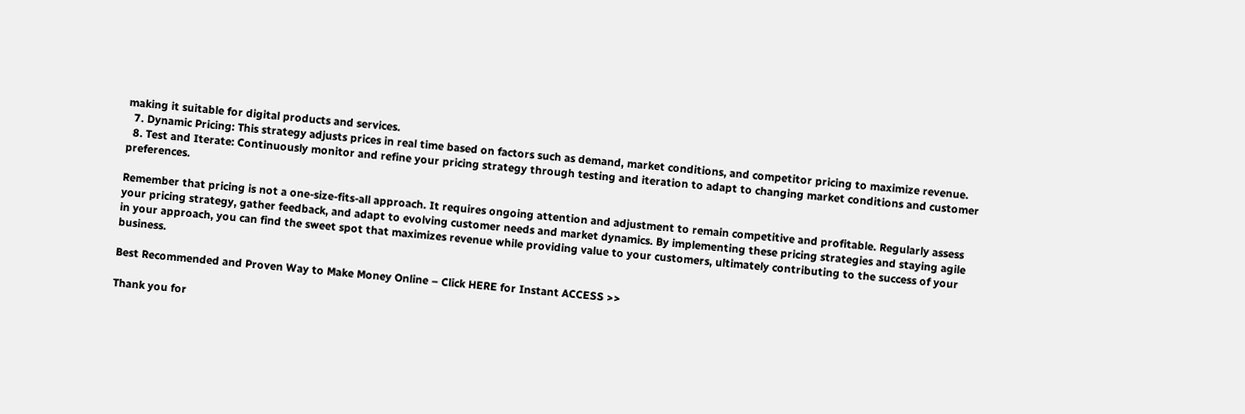making it suitable for digital products and services.
  7. Dynamic Pricing: This strategy adjusts prices in real time based on factors such as demand, market conditions, and competitor pricing to maximize revenue.
  8. Test and Iterate: Continuously monitor and refine your pricing strategy through testing and iteration to adapt to changing market conditions and customer preferences.

Remember that pricing is not a one-size-fits-all approach. It requires ongoing attention and adjustment to remain competitive and profitable. Regularly assess your pricing strategy, gather feedback, and adapt to evolving customer needs and market dynamics. By implementing these pricing strategies and staying agile in your approach, you can find the sweet spot that maximizes revenue while providing value to your customers, ultimately contributing to the success of your business.

Best Recommended and Proven Way to Make Money Online – Click HERE for Instant ACCESS >>

Thank you for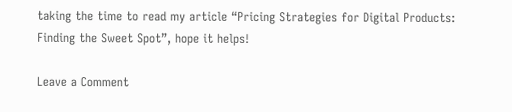taking the time to read my article “Pricing Strategies for Digital Products: Finding the Sweet Spot”, hope it helps!

Leave a Comment